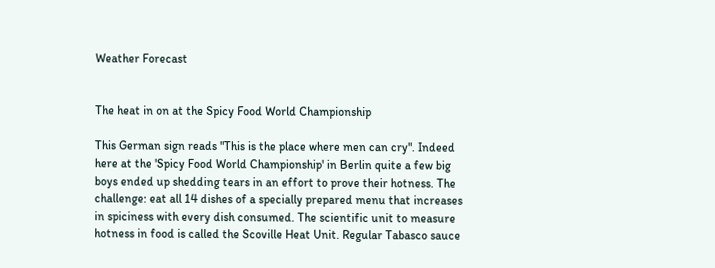Weather Forecast


The heat in on at the Spicy Food World Championship

This German sign reads "This is the place where men can cry". Indeed here at the 'Spicy Food World Championship' in Berlin quite a few big boys ended up shedding tears in an effort to prove their hotness. The challenge: eat all 14 dishes of a specially prepared menu that increases in spiciness with every dish consumed. The scientific unit to measure hotness in food is called the Scoville Heat Unit. Regular Tabasco sauce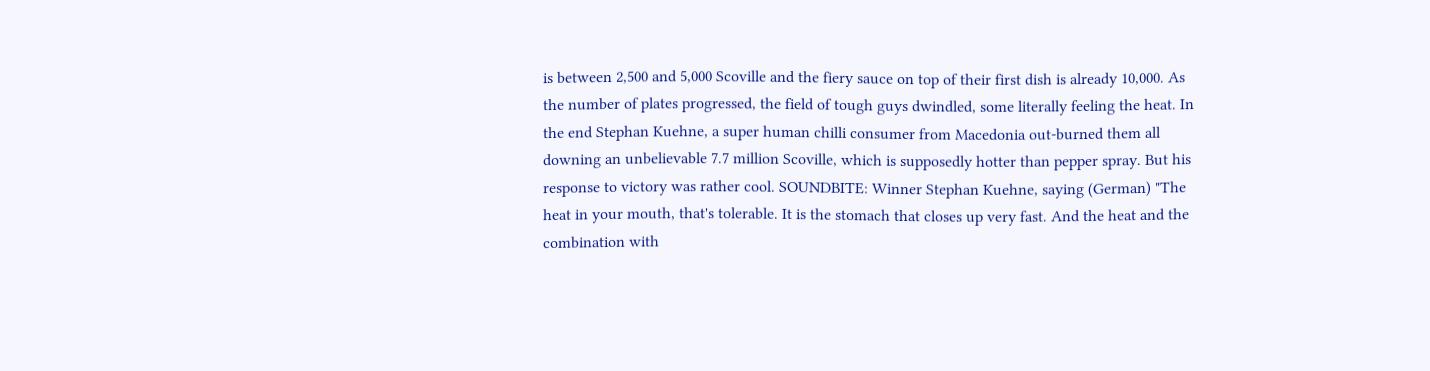is between 2,500 and 5,000 Scoville and the fiery sauce on top of their first dish is already 10,000. As the number of plates progressed, the field of tough guys dwindled, some literally feeling the heat. In the end Stephan Kuehne, a super human chilli consumer from Macedonia out-burned them all downing an unbelievable 7.7 million Scoville, which is supposedly hotter than pepper spray. But his response to victory was rather cool. SOUNDBITE: Winner Stephan Kuehne, saying (German) "The heat in your mouth, that's tolerable. It is the stomach that closes up very fast. And the heat and the combination with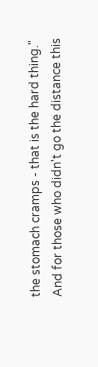the stomach cramps - that is the hard thing." And for those who didn't go the distance this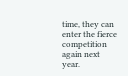time, they can enter the fierce competition again next year.